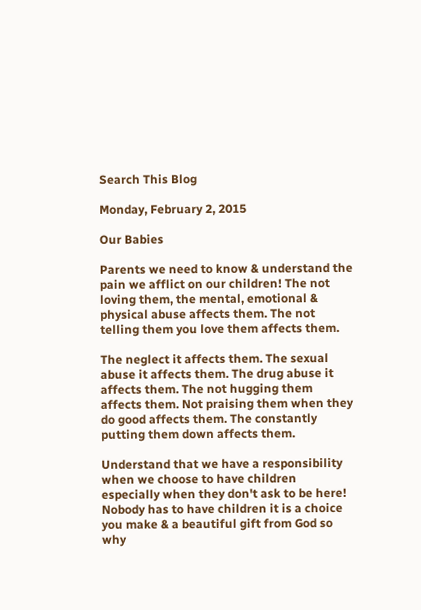Search This Blog

Monday, February 2, 2015

Our Babies

Parents we need to know & understand the pain we afflict on our children! The not loving them, the mental, emotional & physical abuse affects them. The not telling them you love them affects them.

The neglect it affects them. The sexual abuse it affects them. The drug abuse it affects them. The not hugging them affects them. Not praising them when they do good affects them. The constantly putting them down affects them.

Understand that we have a responsibility when we choose to have children especially when they don't ask to be here! Nobody has to have children it is a choice you make & a beautiful gift from God so why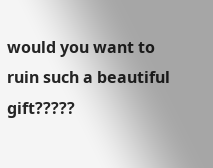would you want to ruin such a beautiful gift?????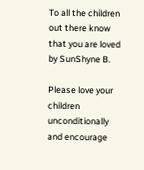To all the children out there know that you are loved by SunShyne B.

Please love your children unconditionally and encourage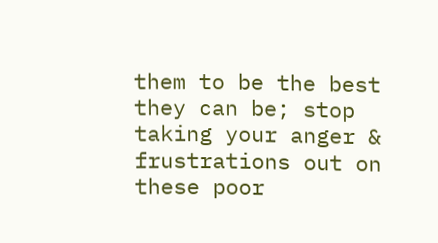them to be the best they can be; stop taking your anger & frustrations out on these poor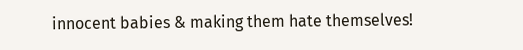innocent babies & making them hate themselves!